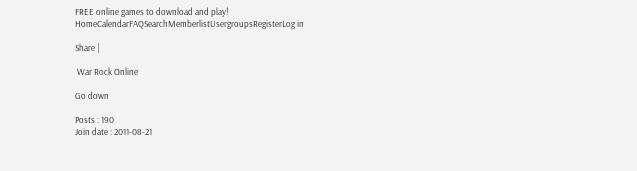FREE online games to download and play!
HomeCalendarFAQSearchMemberlistUsergroupsRegisterLog in

Share |

 War Rock Online

Go down

Posts : 190
Join date : 2011-08-21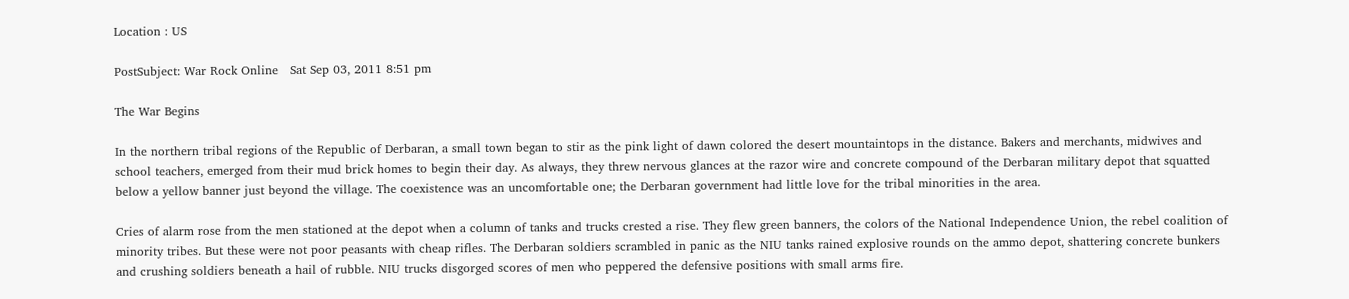Location : US

PostSubject: War Rock Online   Sat Sep 03, 2011 8:51 pm

The War Begins

In the northern tribal regions of the Republic of Derbaran, a small town began to stir as the pink light of dawn colored the desert mountaintops in the distance. Bakers and merchants, midwives and school teachers, emerged from their mud brick homes to begin their day. As always, they threw nervous glances at the razor wire and concrete compound of the Derbaran military depot that squatted below a yellow banner just beyond the village. The coexistence was an uncomfortable one; the Derbaran government had little love for the tribal minorities in the area.

Cries of alarm rose from the men stationed at the depot when a column of tanks and trucks crested a rise. They flew green banners, the colors of the National Independence Union, the rebel coalition of minority tribes. But these were not poor peasants with cheap rifles. The Derbaran soldiers scrambled in panic as the NIU tanks rained explosive rounds on the ammo depot, shattering concrete bunkers and crushing soldiers beneath a hail of rubble. NIU trucks disgorged scores of men who peppered the defensive positions with small arms fire.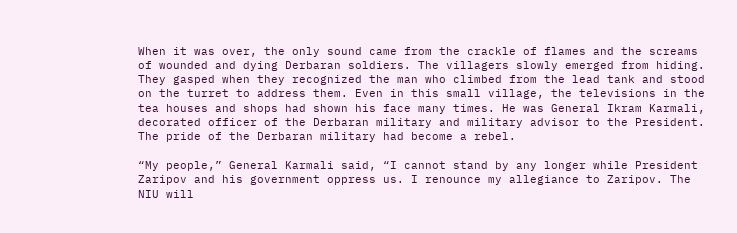When it was over, the only sound came from the crackle of flames and the screams of wounded and dying Derbaran soldiers. The villagers slowly emerged from hiding. They gasped when they recognized the man who climbed from the lead tank and stood on the turret to address them. Even in this small village, the televisions in the tea houses and shops had shown his face many times. He was General Ikram Karmali, decorated officer of the Derbaran military and military advisor to the President. The pride of the Derbaran military had become a rebel.

“My people,” General Karmali said, “I cannot stand by any longer while President Zaripov and his government oppress us. I renounce my allegiance to Zaripov. The NIU will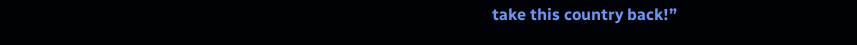take this country back!”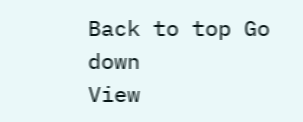Back to top Go down
View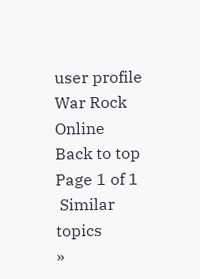user profile
War Rock Online
Back to top
Page 1 of 1
 Similar topics
»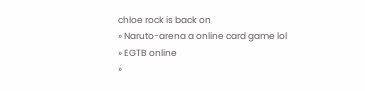chloe rock is back on
» Naruto-arena a online card game lol
» EGTB online
»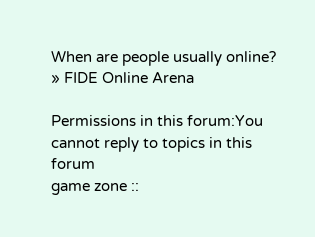When are people usually online?
» FIDE Online Arena

Permissions in this forum:You cannot reply to topics in this forum
game zone ::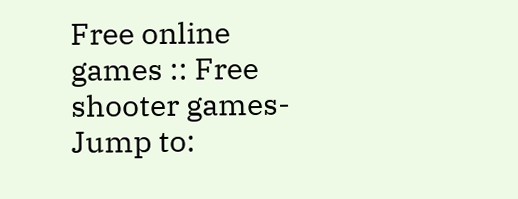Free online games :: Free shooter games-
Jump to: